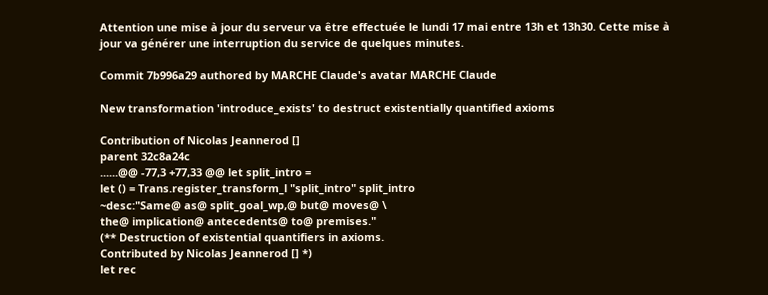Attention une mise à jour du serveur va être effectuée le lundi 17 mai entre 13h et 13h30. Cette mise à jour va générer une interruption du service de quelques minutes.

Commit 7b996a29 authored by MARCHE Claude's avatar MARCHE Claude

New transformation 'introduce_exists' to destruct existentially quantified axioms

Contribution of Nicolas Jeannerod []
parent 32c8a24c
......@@ -77,3 +77,33 @@ let split_intro =
let () = Trans.register_transform_l "split_intro" split_intro
~desc:"Same@ as@ split_goal_wp,@ but@ moves@ \
the@ implication@ antecedents@ to@ premises."
(** Destruction of existential quantifiers in axioms.
Contributed by Nicolas Jeannerod [] *)
let rec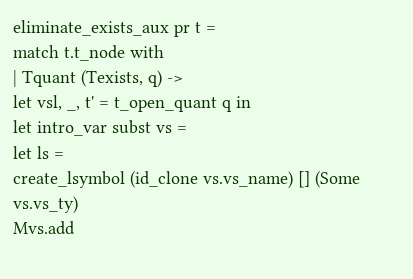eliminate_exists_aux pr t =
match t.t_node with
| Tquant (Texists, q) ->
let vsl, _, t' = t_open_quant q in
let intro_var subst vs =
let ls =
create_lsymbol (id_clone vs.vs_name) [] (Some vs.vs_ty)
Mvs.add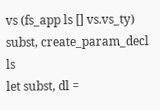vs (fs_app ls [] vs.vs_ty) subst, create_param_decl ls
let subst, dl =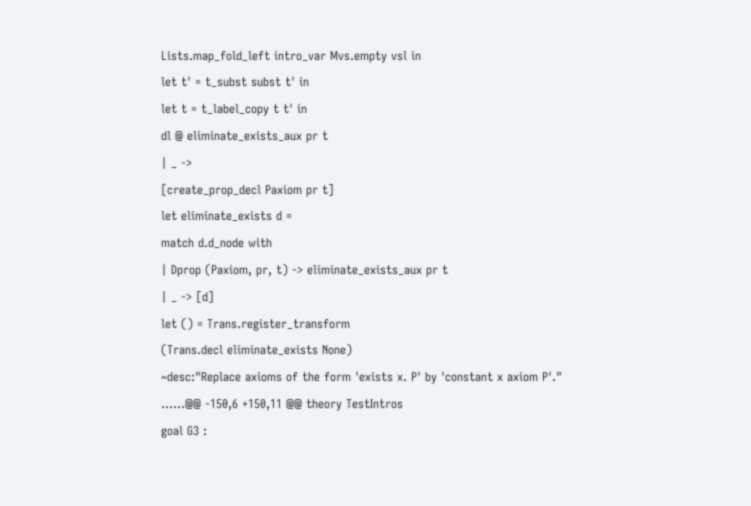Lists.map_fold_left intro_var Mvs.empty vsl in
let t' = t_subst subst t' in
let t = t_label_copy t t' in
dl @ eliminate_exists_aux pr t
| _ ->
[create_prop_decl Paxiom pr t]
let eliminate_exists d =
match d.d_node with
| Dprop (Paxiom, pr, t) -> eliminate_exists_aux pr t
| _ -> [d]
let () = Trans.register_transform
(Trans.decl eliminate_exists None)
~desc:"Replace axioms of the form 'exists x. P' by 'constant x axiom P'."
......@@ -150,6 +150,11 @@ theory TestIntros
goal G3 :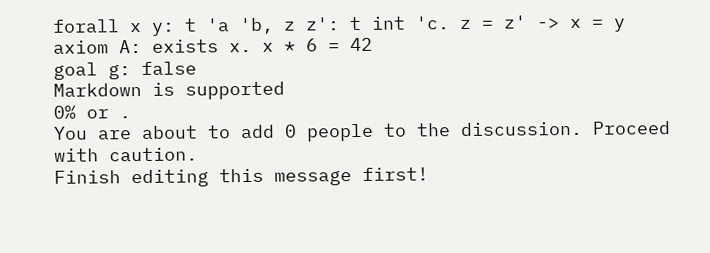forall x y: t 'a 'b, z z': t int 'c. z = z' -> x = y
axiom A: exists x. x * 6 = 42
goal g: false
Markdown is supported
0% or .
You are about to add 0 people to the discussion. Proceed with caution.
Finish editing this message first!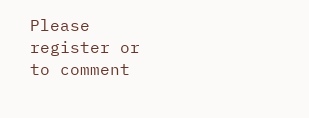Please register or to comment